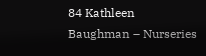84 Kathleen Baughman – Nurseries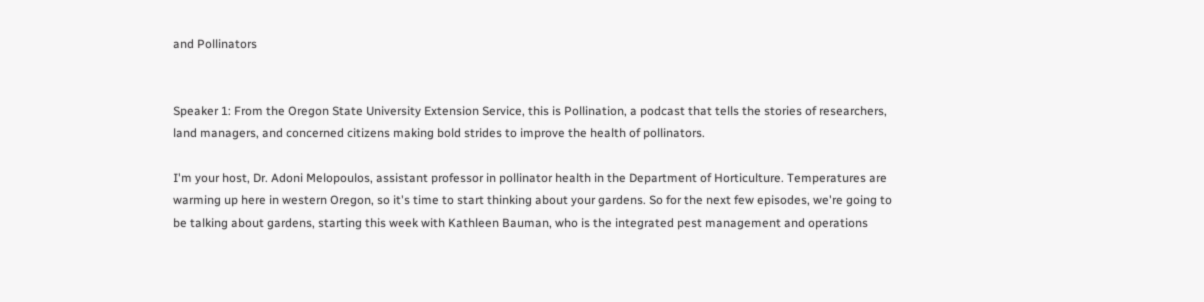and Pollinators


Speaker 1: From the Oregon State University Extension Service, this is Pollination, a podcast that tells the stories of researchers, land managers, and concerned citizens making bold strides to improve the health of pollinators.

I'm your host, Dr. Adoni Melopoulos, assistant professor in pollinator health in the Department of Horticulture. Temperatures are warming up here in western Oregon, so it's time to start thinking about your gardens. So for the next few episodes, we're going to be talking about gardens, starting this week with Kathleen Bauman, who is the integrated pest management and operations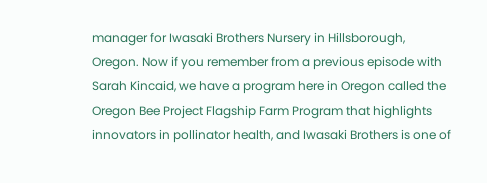manager for Iwasaki Brothers Nursery in Hillsborough, Oregon. Now if you remember from a previous episode with Sarah Kincaid, we have a program here in Oregon called the Oregon Bee Project Flagship Farm Program that highlights innovators in pollinator health, and Iwasaki Brothers is one of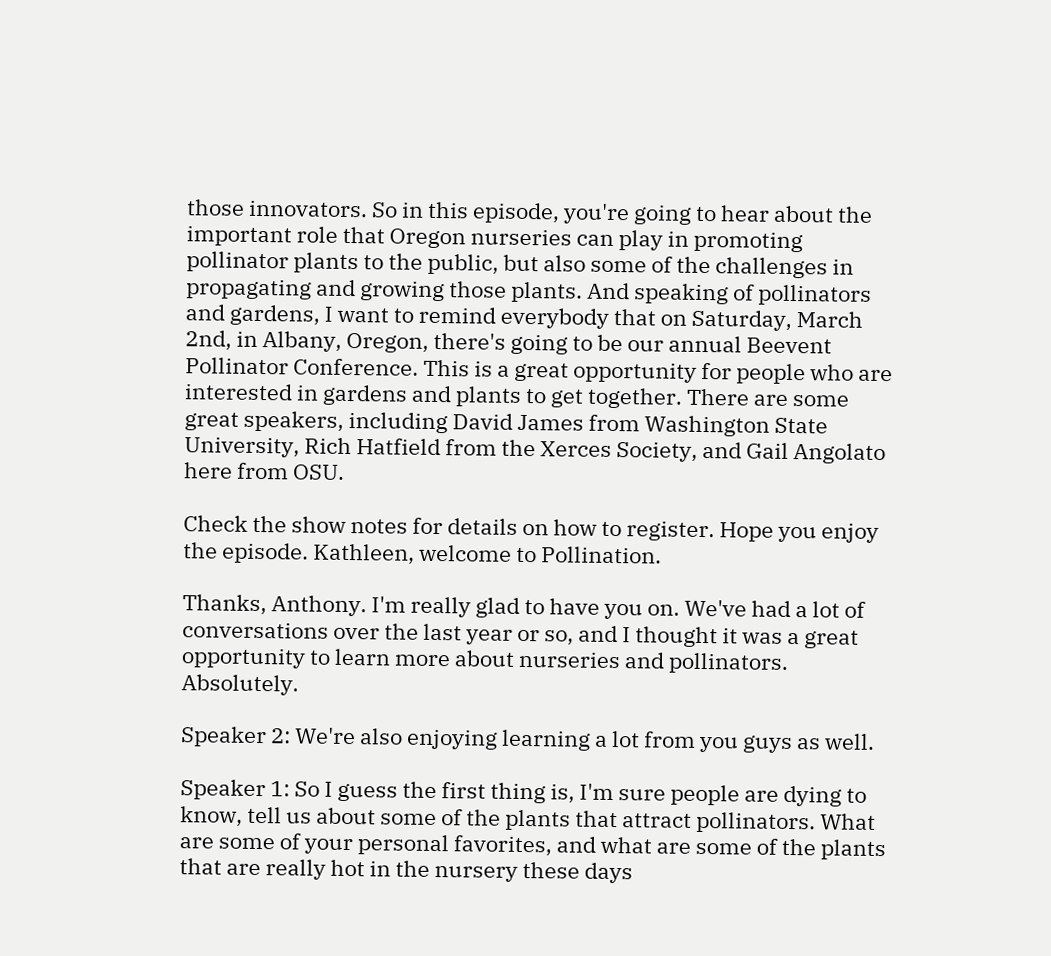those innovators. So in this episode, you're going to hear about the important role that Oregon nurseries can play in promoting pollinator plants to the public, but also some of the challenges in propagating and growing those plants. And speaking of pollinators and gardens, I want to remind everybody that on Saturday, March 2nd, in Albany, Oregon, there's going to be our annual Beevent Pollinator Conference. This is a great opportunity for people who are interested in gardens and plants to get together. There are some great speakers, including David James from Washington State University, Rich Hatfield from the Xerces Society, and Gail Angolato here from OSU.

Check the show notes for details on how to register. Hope you enjoy the episode. Kathleen, welcome to Pollination.

Thanks, Anthony. I'm really glad to have you on. We've had a lot of conversations over the last year or so, and I thought it was a great opportunity to learn more about nurseries and pollinators. Absolutely.

Speaker 2: We're also enjoying learning a lot from you guys as well.

Speaker 1: So I guess the first thing is, I'm sure people are dying to know, tell us about some of the plants that attract pollinators. What are some of your personal favorites, and what are some of the plants that are really hot in the nursery these days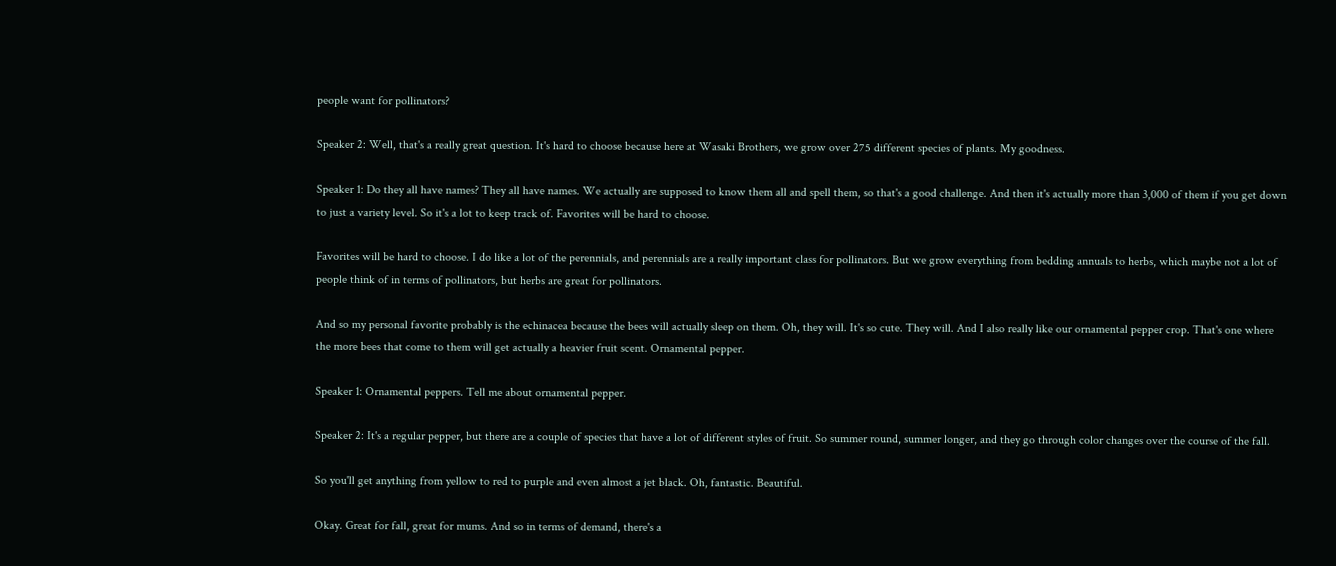people want for pollinators?

Speaker 2: Well, that's a really great question. It's hard to choose because here at Wasaki Brothers, we grow over 275 different species of plants. My goodness.

Speaker 1: Do they all have names? They all have names. We actually are supposed to know them all and spell them, so that's a good challenge. And then it's actually more than 3,000 of them if you get down to just a variety level. So it's a lot to keep track of. Favorites will be hard to choose.

Favorites will be hard to choose. I do like a lot of the perennials, and perennials are a really important class for pollinators. But we grow everything from bedding annuals to herbs, which maybe not a lot of people think of in terms of pollinators, but herbs are great for pollinators.

And so my personal favorite probably is the echinacea because the bees will actually sleep on them. Oh, they will. It's so cute. They will. And I also really like our ornamental pepper crop. That's one where the more bees that come to them will get actually a heavier fruit scent. Ornamental pepper.

Speaker 1: Ornamental peppers. Tell me about ornamental pepper.

Speaker 2: It's a regular pepper, but there are a couple of species that have a lot of different styles of fruit. So summer round, summer longer, and they go through color changes over the course of the fall.

So you'll get anything from yellow to red to purple and even almost a jet black. Oh, fantastic. Beautiful.

Okay. Great for fall, great for mums. And so in terms of demand, there's a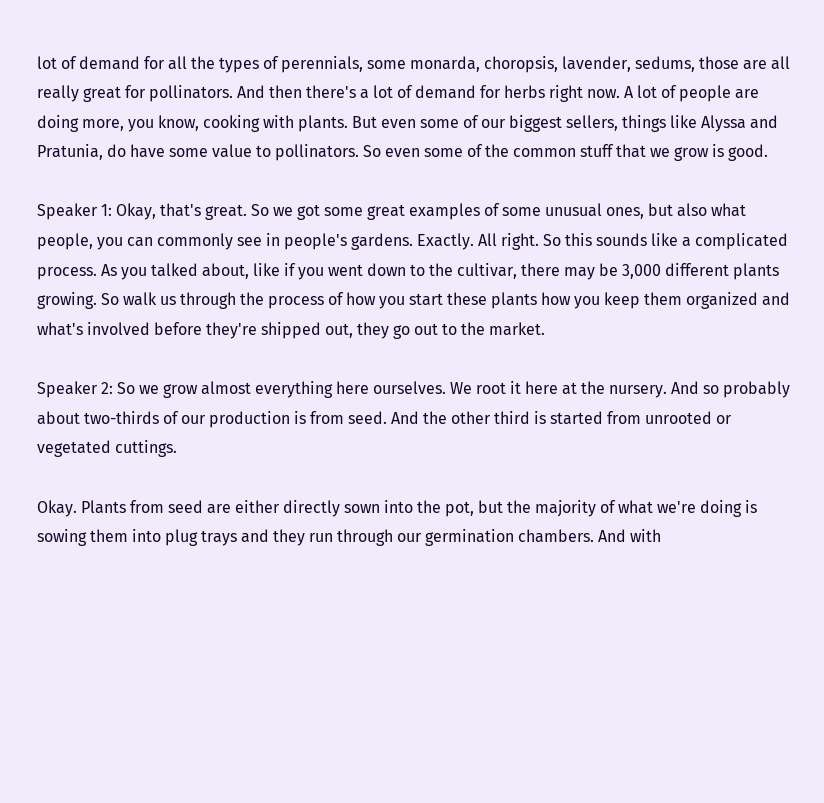lot of demand for all the types of perennials, some monarda, choropsis, lavender, sedums, those are all really great for pollinators. And then there's a lot of demand for herbs right now. A lot of people are doing more, you know, cooking with plants. But even some of our biggest sellers, things like Alyssa and Pratunia, do have some value to pollinators. So even some of the common stuff that we grow is good.

Speaker 1: Okay, that's great. So we got some great examples of some unusual ones, but also what people, you can commonly see in people's gardens. Exactly. All right. So this sounds like a complicated process. As you talked about, like if you went down to the cultivar, there may be 3,000 different plants growing. So walk us through the process of how you start these plants how you keep them organized and what's involved before they're shipped out, they go out to the market.

Speaker 2: So we grow almost everything here ourselves. We root it here at the nursery. And so probably about two-thirds of our production is from seed. And the other third is started from unrooted or vegetated cuttings.

Okay. Plants from seed are either directly sown into the pot, but the majority of what we're doing is sowing them into plug trays and they run through our germination chambers. And with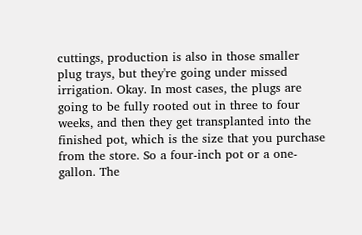cuttings, production is also in those smaller plug trays, but they're going under missed irrigation. Okay. In most cases, the plugs are going to be fully rooted out in three to four weeks, and then they get transplanted into the finished pot, which is the size that you purchase from the store. So a four-inch pot or a one-gallon. The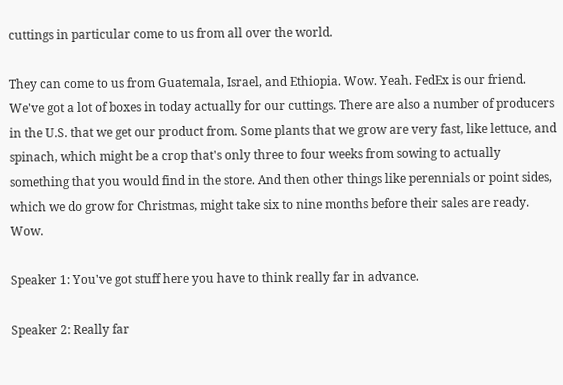cuttings in particular come to us from all over the world.

They can come to us from Guatemala, Israel, and Ethiopia. Wow. Yeah. FedEx is our friend. We've got a lot of boxes in today actually for our cuttings. There are also a number of producers in the U.S. that we get our product from. Some plants that we grow are very fast, like lettuce, and spinach, which might be a crop that's only three to four weeks from sowing to actually something that you would find in the store. And then other things like perennials or point sides, which we do grow for Christmas, might take six to nine months before their sales are ready. Wow.

Speaker 1: You've got stuff here you have to think really far in advance.

Speaker 2: Really far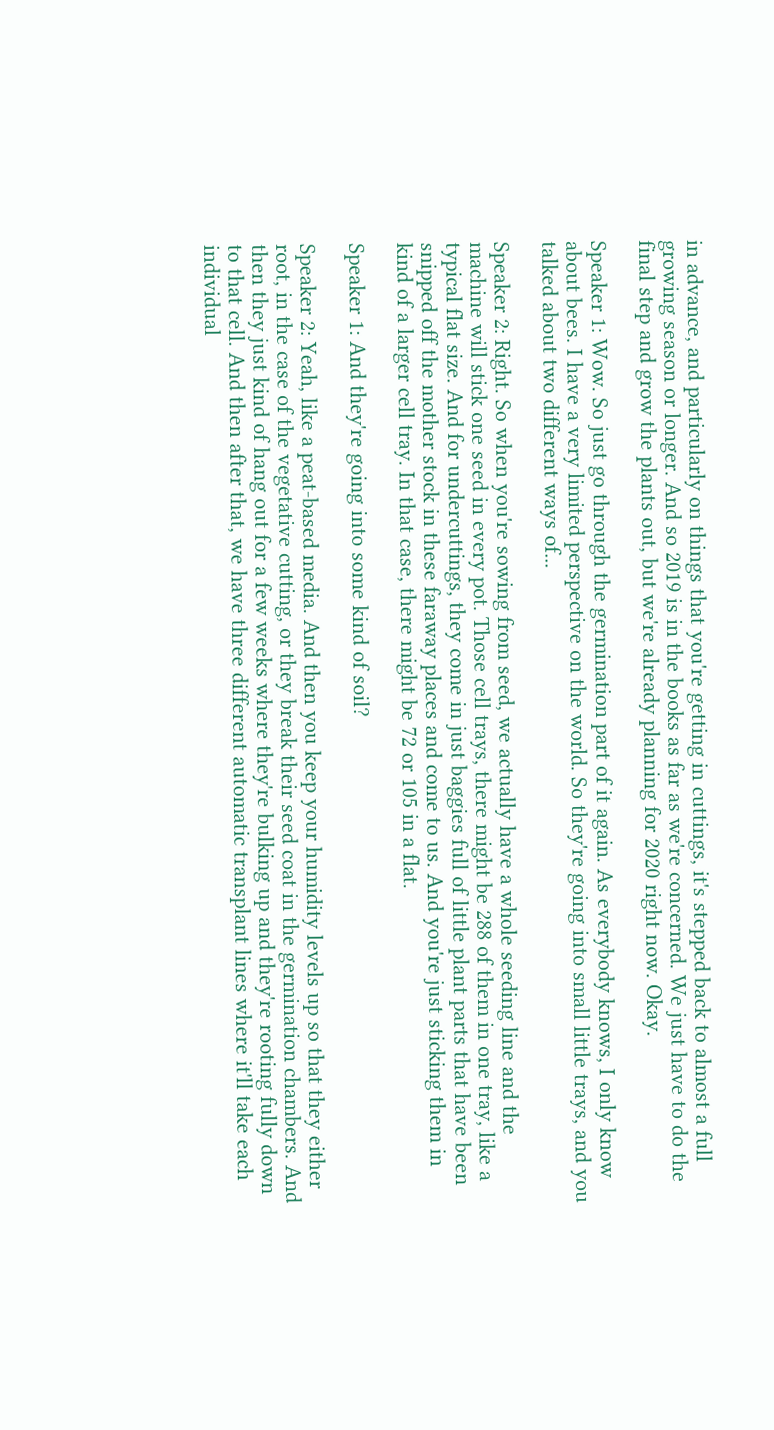in advance, and particularly on things that you're getting in cuttings, it's stepped back to almost a full growing season or longer. And so 2019 is in the books as far as we're concerned. We just have to do the final step and grow the plants out, but we're already planning for 2020 right now. Okay.

Speaker 1: Wow. So just go through the germination part of it again. As everybody knows, I only know about bees. I have a very limited perspective on the world. So they're going into small little trays, and you talked about two different ways of...

Speaker 2: Right. So when you're sowing from seed, we actually have a whole seeding line and the machine will stick one seed in every pot. Those cell trays, there might be 288 of them in one tray, like a typical flat size. And for undercuttings, they come in just baggies full of little plant parts that have been snipped off the mother stock in these faraway places and come to us. And you're just sticking them in kind of a larger cell tray. In that case, there might be 72 or 105 in a flat.

Speaker 1: And they're going into some kind of soil?

Speaker 2: Yeah, like a peat-based media. And then you keep your humidity levels up so that they either root, in the case of the vegetative cutting, or they break their seed coat in the germination chambers. And then they just kind of hang out for a few weeks where they're bulking up and they're rooting fully down to that cell. And then after that, we have three different automatic transplant lines where it'll take each individual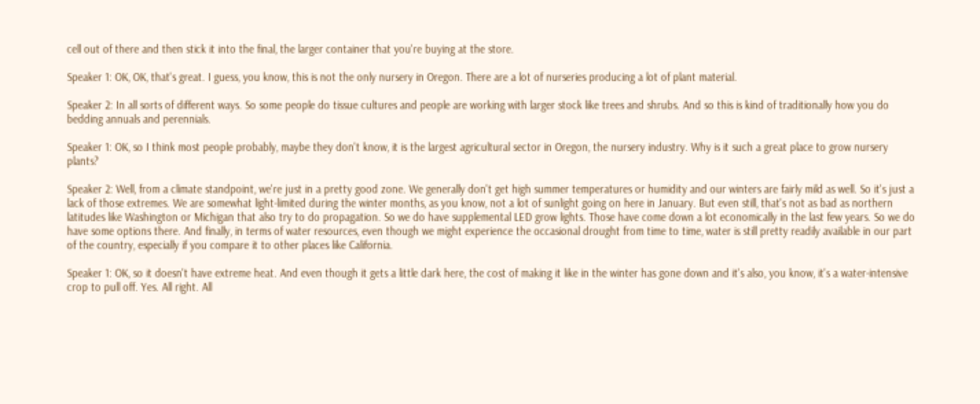cell out of there and then stick it into the final, the larger container that you're buying at the store.

Speaker 1: OK, OK, that's great. I guess, you know, this is not the only nursery in Oregon. There are a lot of nurseries producing a lot of plant material.

Speaker 2: In all sorts of different ways. So some people do tissue cultures and people are working with larger stock like trees and shrubs. And so this is kind of traditionally how you do bedding annuals and perennials.

Speaker 1: OK, so I think most people probably, maybe they don't know, it is the largest agricultural sector in Oregon, the nursery industry. Why is it such a great place to grow nursery plants?

Speaker 2: Well, from a climate standpoint, we're just in a pretty good zone. We generally don't get high summer temperatures or humidity and our winters are fairly mild as well. So it's just a lack of those extremes. We are somewhat light-limited during the winter months, as you know, not a lot of sunlight going on here in January. But even still, that's not as bad as northern latitudes like Washington or Michigan that also try to do propagation. So we do have supplemental LED grow lights. Those have come down a lot economically in the last few years. So we do have some options there. And finally, in terms of water resources, even though we might experience the occasional drought from time to time, water is still pretty readily available in our part of the country, especially if you compare it to other places like California.

Speaker 1: OK, so it doesn't have extreme heat. And even though it gets a little dark here, the cost of making it like in the winter has gone down and it's also, you know, it's a water-intensive crop to pull off. Yes. All right. All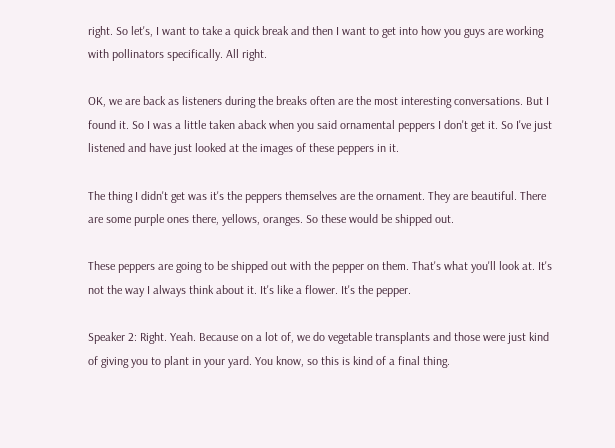right. So let's, I want to take a quick break and then I want to get into how you guys are working with pollinators specifically. All right.

OK, we are back as listeners during the breaks often are the most interesting conversations. But I found it. So I was a little taken aback when you said ornamental peppers I don't get it. So I've just listened and have just looked at the images of these peppers in it.

The thing I didn't get was it's the peppers themselves are the ornament. They are beautiful. There are some purple ones there, yellows, oranges. So these would be shipped out.

These peppers are going to be shipped out with the pepper on them. That's what you'll look at. It's not the way I always think about it. It's like a flower. It's the pepper.

Speaker 2: Right. Yeah. Because on a lot of, we do vegetable transplants and those were just kind of giving you to plant in your yard. You know, so this is kind of a final thing.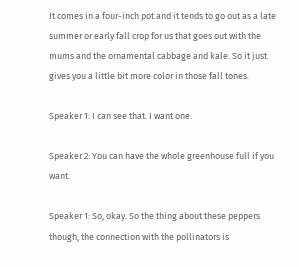It comes in a four-inch pot and it tends to go out as a late summer or early fall crop for us that goes out with the mums and the ornamental cabbage and kale. So it just gives you a little bit more color in those fall tones.

Speaker 1: I can see that. I want one.

Speaker 2: You can have the whole greenhouse full if you want.

Speaker 1: So, okay. So the thing about these peppers though, the connection with the pollinators is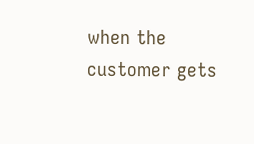when the customer gets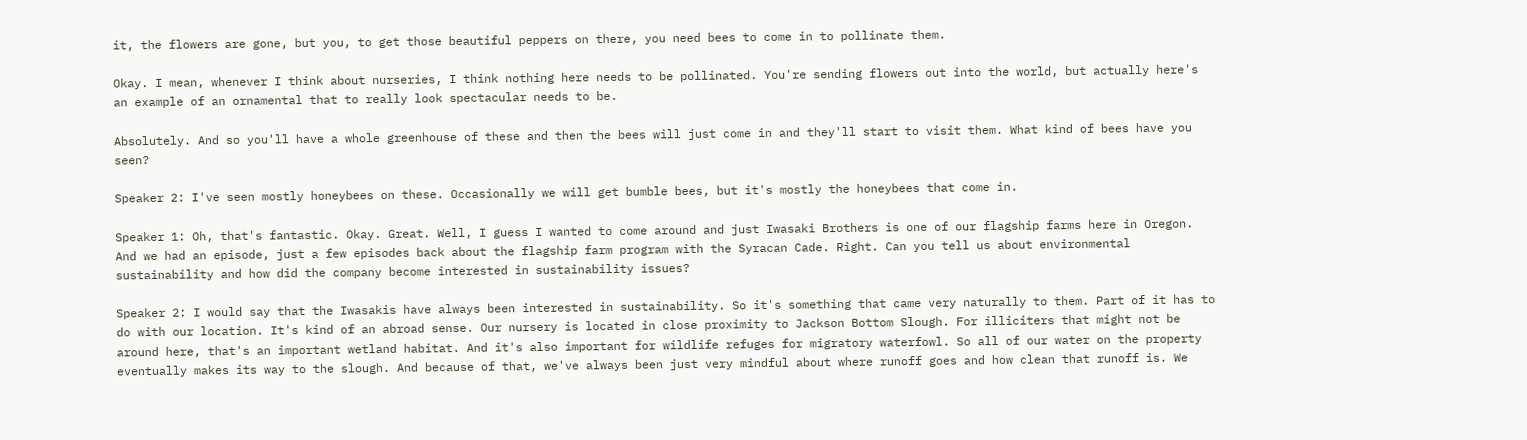it, the flowers are gone, but you, to get those beautiful peppers on there, you need bees to come in to pollinate them.

Okay. I mean, whenever I think about nurseries, I think nothing here needs to be pollinated. You're sending flowers out into the world, but actually here's an example of an ornamental that to really look spectacular needs to be.

Absolutely. And so you'll have a whole greenhouse of these and then the bees will just come in and they'll start to visit them. What kind of bees have you seen?

Speaker 2: I've seen mostly honeybees on these. Occasionally we will get bumble bees, but it's mostly the honeybees that come in.

Speaker 1: Oh, that's fantastic. Okay. Great. Well, I guess I wanted to come around and just Iwasaki Brothers is one of our flagship farms here in Oregon. And we had an episode, just a few episodes back about the flagship farm program with the Syracan Cade. Right. Can you tell us about environmental sustainability and how did the company become interested in sustainability issues?

Speaker 2: I would say that the Iwasakis have always been interested in sustainability. So it's something that came very naturally to them. Part of it has to do with our location. It's kind of an abroad sense. Our nursery is located in close proximity to Jackson Bottom Slough. For illiciters that might not be around here, that's an important wetland habitat. And it's also important for wildlife refuges for migratory waterfowl. So all of our water on the property eventually makes its way to the slough. And because of that, we've always been just very mindful about where runoff goes and how clean that runoff is. We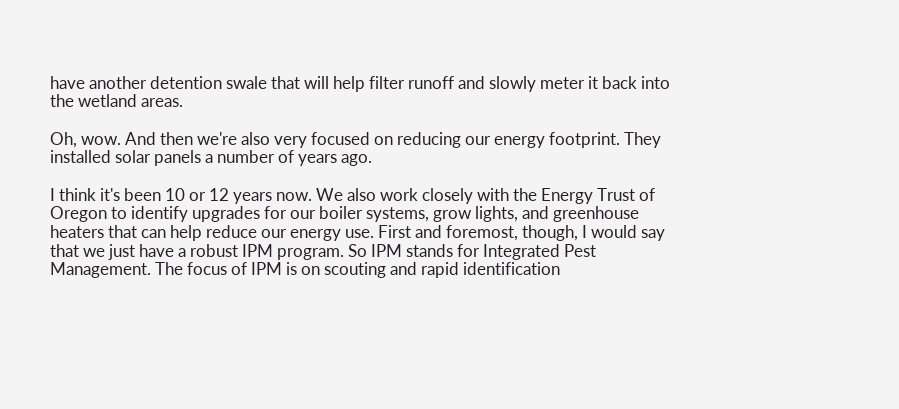have another detention swale that will help filter runoff and slowly meter it back into the wetland areas.

Oh, wow. And then we're also very focused on reducing our energy footprint. They installed solar panels a number of years ago.

I think it's been 10 or 12 years now. We also work closely with the Energy Trust of Oregon to identify upgrades for our boiler systems, grow lights, and greenhouse heaters that can help reduce our energy use. First and foremost, though, I would say that we just have a robust IPM program. So IPM stands for Integrated Pest Management. The focus of IPM is on scouting and rapid identification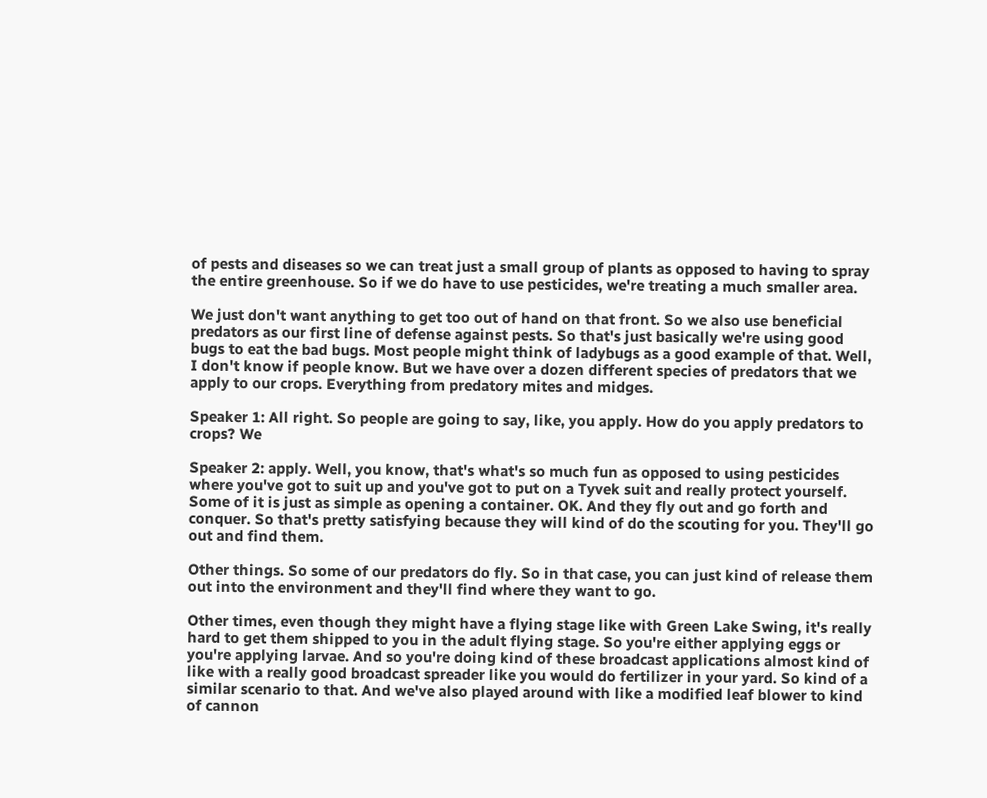of pests and diseases so we can treat just a small group of plants as opposed to having to spray the entire greenhouse. So if we do have to use pesticides, we're treating a much smaller area.

We just don't want anything to get too out of hand on that front. So we also use beneficial predators as our first line of defense against pests. So that's just basically we're using good bugs to eat the bad bugs. Most people might think of ladybugs as a good example of that. Well, I don't know if people know. But we have over a dozen different species of predators that we apply to our crops. Everything from predatory mites and midges.

Speaker 1: All right. So people are going to say, like, you apply. How do you apply predators to crops? We

Speaker 2: apply. Well, you know, that's what's so much fun as opposed to using pesticides where you've got to suit up and you've got to put on a Tyvek suit and really protect yourself. Some of it is just as simple as opening a container. OK. And they fly out and go forth and conquer. So that's pretty satisfying because they will kind of do the scouting for you. They'll go out and find them.

Other things. So some of our predators do fly. So in that case, you can just kind of release them out into the environment and they'll find where they want to go.

Other times, even though they might have a flying stage like with Green Lake Swing, it's really hard to get them shipped to you in the adult flying stage. So you're either applying eggs or you're applying larvae. And so you're doing kind of these broadcast applications almost kind of like with a really good broadcast spreader like you would do fertilizer in your yard. So kind of a similar scenario to that. And we've also played around with like a modified leaf blower to kind of cannon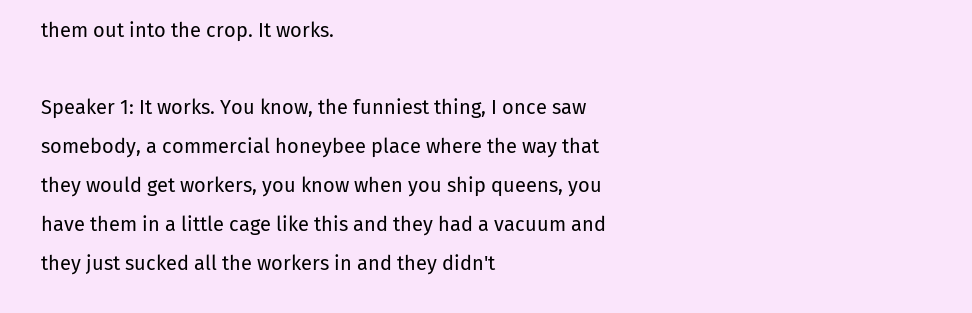them out into the crop. It works.

Speaker 1: It works. You know, the funniest thing, I once saw somebody, a commercial honeybee place where the way that they would get workers, you know when you ship queens, you have them in a little cage like this and they had a vacuum and they just sucked all the workers in and they didn't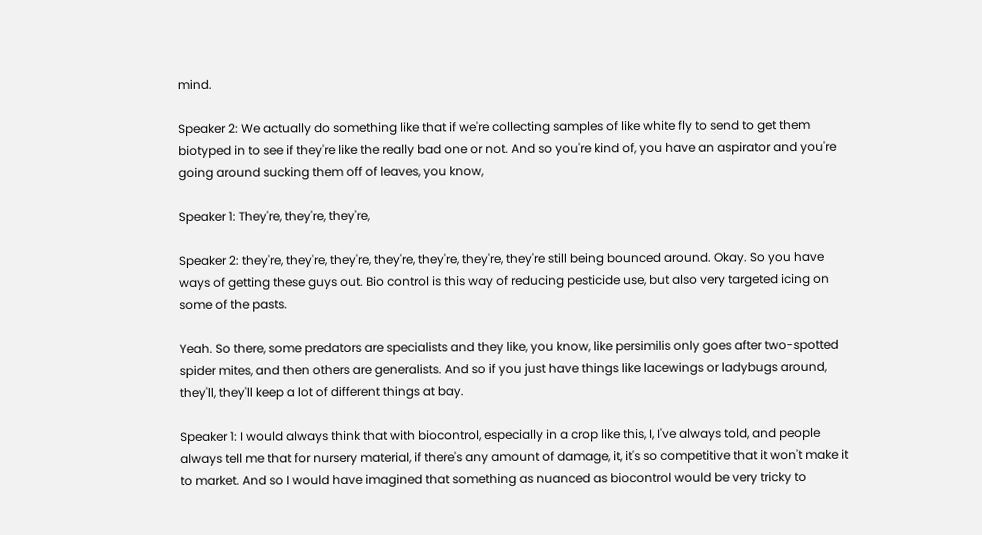mind.

Speaker 2: We actually do something like that if we're collecting samples of like white fly to send to get them biotyped in to see if they're like the really bad one or not. And so you're kind of, you have an aspirator and you're going around sucking them off of leaves, you know,

Speaker 1: They're, they're, they're,

Speaker 2: they're, they're, they're, they're, they're, they're, they're still being bounced around. Okay. So you have ways of getting these guys out. Bio control is this way of reducing pesticide use, but also very targeted icing on some of the pasts.

Yeah. So there, some predators are specialists and they like, you know, like persimilis only goes after two-spotted spider mites, and then others are generalists. And so if you just have things like lacewings or ladybugs around, they'll, they'll keep a lot of different things at bay.

Speaker 1: I would always think that with biocontrol, especially in a crop like this, I, I've always told, and people always tell me that for nursery material, if there's any amount of damage, it, it's so competitive that it won't make it to market. And so I would have imagined that something as nuanced as biocontrol would be very tricky to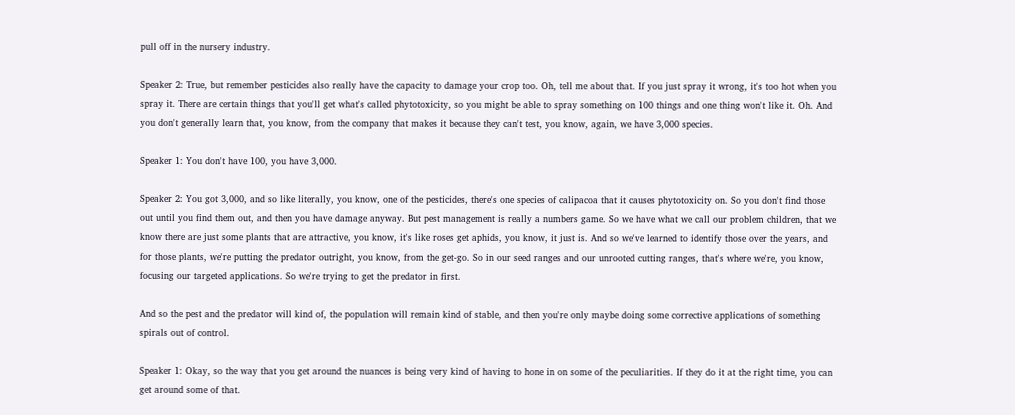pull off in the nursery industry.

Speaker 2: True, but remember pesticides also really have the capacity to damage your crop too. Oh, tell me about that. If you just spray it wrong, it's too hot when you spray it. There are certain things that you'll get what's called phytotoxicity, so you might be able to spray something on 100 things and one thing won't like it. Oh. And you don't generally learn that, you know, from the company that makes it because they can't test, you know, again, we have 3,000 species.

Speaker 1: You don't have 100, you have 3,000.

Speaker 2: You got 3,000, and so like literally, you know, one of the pesticides, there's one species of calipacoa that it causes phytotoxicity on. So you don't find those out until you find them out, and then you have damage anyway. But pest management is really a numbers game. So we have what we call our problem children, that we know there are just some plants that are attractive, you know, it's like roses get aphids, you know, it just is. And so we've learned to identify those over the years, and for those plants, we're putting the predator outright, you know, from the get-go. So in our seed ranges and our unrooted cutting ranges, that's where we're, you know, focusing our targeted applications. So we're trying to get the predator in first.

And so the pest and the predator will kind of, the population will remain kind of stable, and then you're only maybe doing some corrective applications of something spirals out of control.

Speaker 1: Okay, so the way that you get around the nuances is being very kind of having to hone in on some of the peculiarities. If they do it at the right time, you can get around some of that.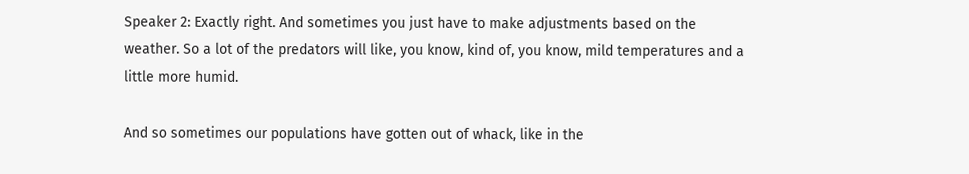Speaker 2: Exactly right. And sometimes you just have to make adjustments based on the weather. So a lot of the predators will like, you know, kind of, you know, mild temperatures and a little more humid.

And so sometimes our populations have gotten out of whack, like in the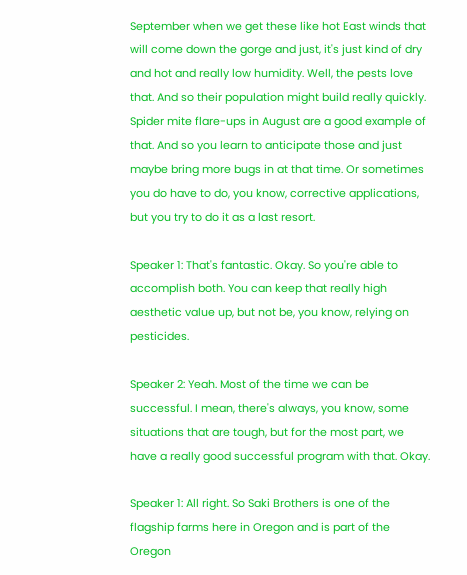September when we get these like hot East winds that will come down the gorge and just, it's just kind of dry and hot and really low humidity. Well, the pests love that. And so their population might build really quickly. Spider mite flare-ups in August are a good example of that. And so you learn to anticipate those and just maybe bring more bugs in at that time. Or sometimes you do have to do, you know, corrective applications, but you try to do it as a last resort.

Speaker 1: That's fantastic. Okay. So you're able to accomplish both. You can keep that really high aesthetic value up, but not be, you know, relying on pesticides.

Speaker 2: Yeah. Most of the time we can be successful. I mean, there's always, you know, some situations that are tough, but for the most part, we have a really good successful program with that. Okay.

Speaker 1: All right. So Saki Brothers is one of the flagship farms here in Oregon and is part of the Oregon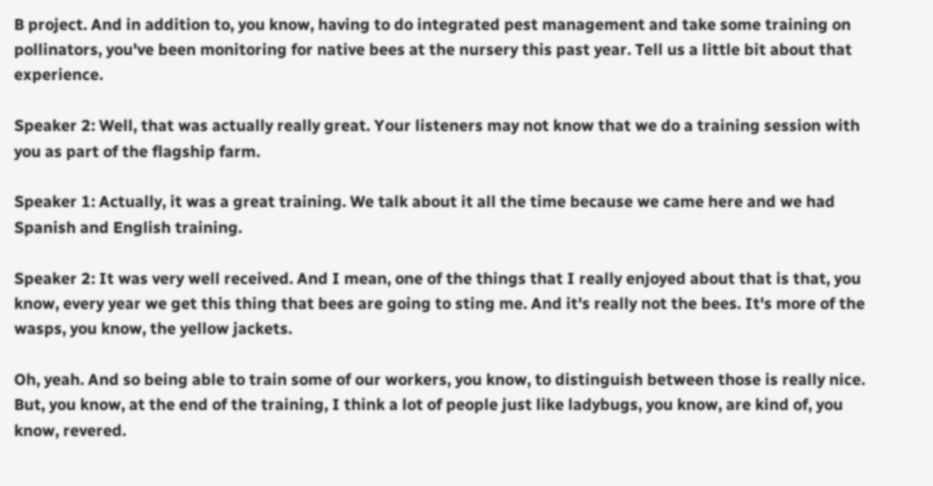B project. And in addition to, you know, having to do integrated pest management and take some training on pollinators, you've been monitoring for native bees at the nursery this past year. Tell us a little bit about that experience.

Speaker 2: Well, that was actually really great. Your listeners may not know that we do a training session with you as part of the flagship farm.

Speaker 1: Actually, it was a great training. We talk about it all the time because we came here and we had Spanish and English training.

Speaker 2: It was very well received. And I mean, one of the things that I really enjoyed about that is that, you know, every year we get this thing that bees are going to sting me. And it's really not the bees. It's more of the wasps, you know, the yellow jackets.

Oh, yeah. And so being able to train some of our workers, you know, to distinguish between those is really nice. But, you know, at the end of the training, I think a lot of people just like ladybugs, you know, are kind of, you know, revered.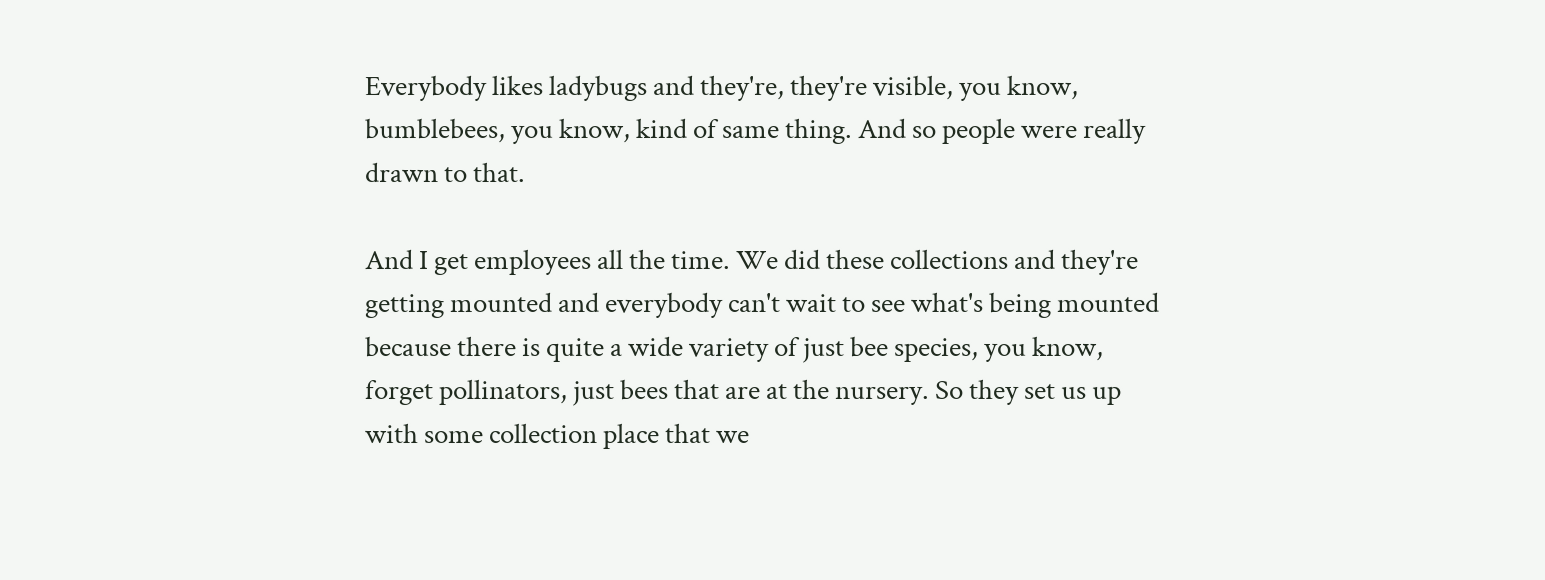Everybody likes ladybugs and they're, they're visible, you know, bumblebees, you know, kind of same thing. And so people were really drawn to that.

And I get employees all the time. We did these collections and they're getting mounted and everybody can't wait to see what's being mounted because there is quite a wide variety of just bee species, you know, forget pollinators, just bees that are at the nursery. So they set us up with some collection place that we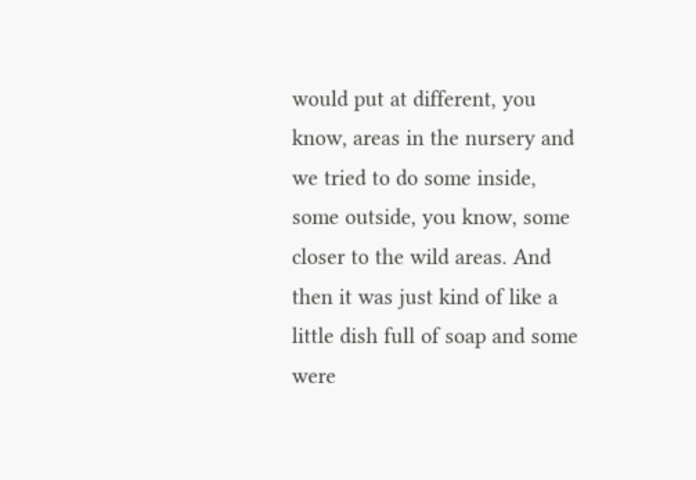would put at different, you know, areas in the nursery and we tried to do some inside, some outside, you know, some closer to the wild areas. And then it was just kind of like a little dish full of soap and some were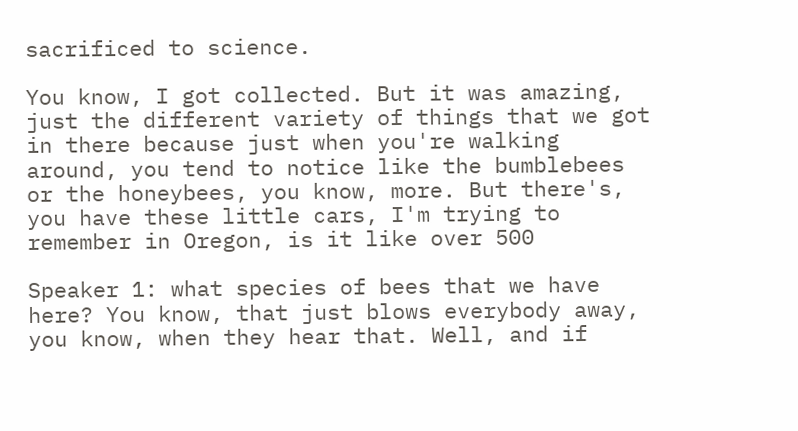sacrificed to science.

You know, I got collected. But it was amazing, just the different variety of things that we got in there because just when you're walking around, you tend to notice like the bumblebees or the honeybees, you know, more. But there's, you have these little cars, I'm trying to remember in Oregon, is it like over 500

Speaker 1: what species of bees that we have here? You know, that just blows everybody away, you know, when they hear that. Well, and if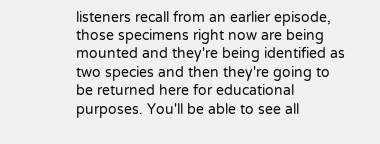listeners recall from an earlier episode, those specimens right now are being mounted and they're being identified as two species and then they're going to be returned here for educational purposes. You'll be able to see all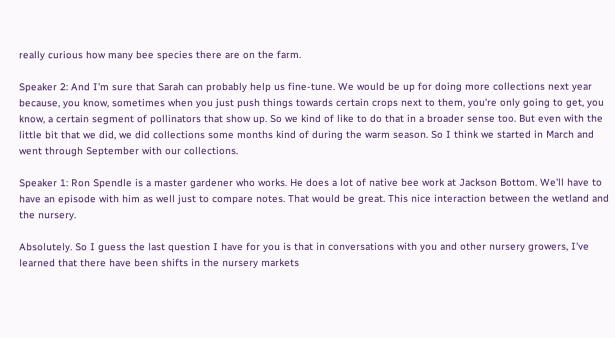really curious how many bee species there are on the farm.

Speaker 2: And I'm sure that Sarah can probably help us fine-tune. We would be up for doing more collections next year because, you know, sometimes when you just push things towards certain crops next to them, you're only going to get, you know, a certain segment of pollinators that show up. So we kind of like to do that in a broader sense too. But even with the little bit that we did, we did collections some months kind of during the warm season. So I think we started in March and went through September with our collections.

Speaker 1: Ron Spendle is a master gardener who works. He does a lot of native bee work at Jackson Bottom. We'll have to have an episode with him as well just to compare notes. That would be great. This nice interaction between the wetland and the nursery.

Absolutely. So I guess the last question I have for you is that in conversations with you and other nursery growers, I've learned that there have been shifts in the nursery markets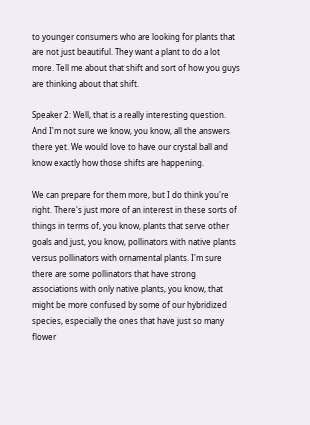to younger consumers who are looking for plants that are not just beautiful. They want a plant to do a lot more. Tell me about that shift and sort of how you guys are thinking about that shift.

Speaker 2: Well, that is a really interesting question. And I'm not sure we know, you know, all the answers there yet. We would love to have our crystal ball and know exactly how those shifts are happening.

We can prepare for them more, but I do think you're right. There's just more of an interest in these sorts of things in terms of, you know, plants that serve other goals and just, you know, pollinators with native plants versus pollinators with ornamental plants. I'm sure there are some pollinators that have strong associations with only native plants, you know, that might be more confused by some of our hybridized species, especially the ones that have just so many flower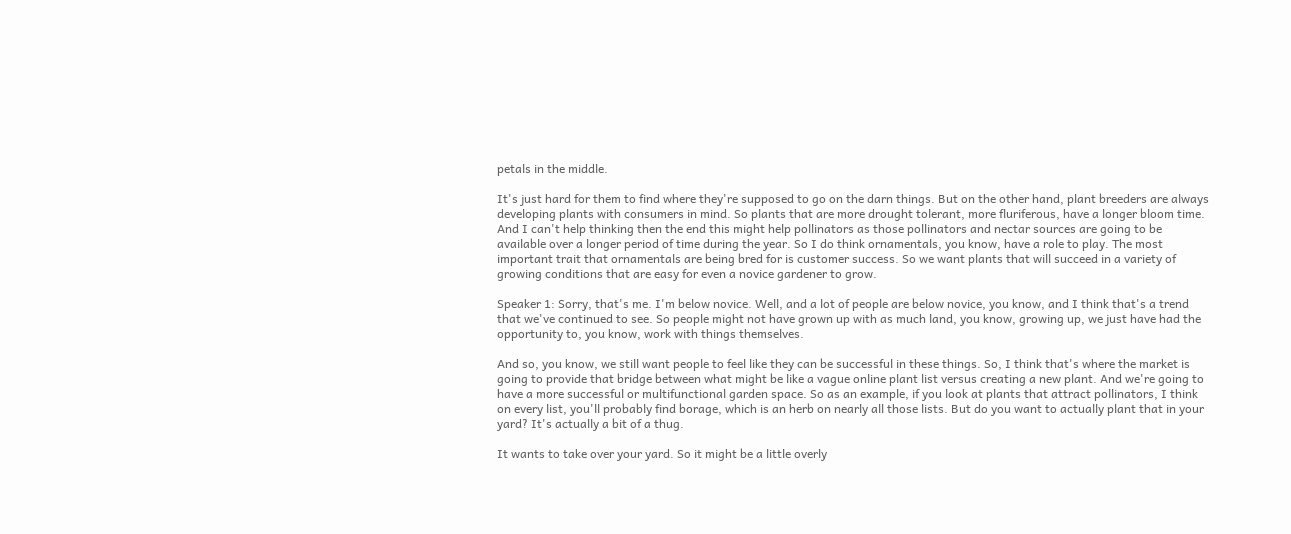petals in the middle.

It's just hard for them to find where they're supposed to go on the darn things. But on the other hand, plant breeders are always developing plants with consumers in mind. So plants that are more drought tolerant, more fluriferous, have a longer bloom time. And I can't help thinking then the end this might help pollinators as those pollinators and nectar sources are going to be available over a longer period of time during the year. So I do think ornamentals, you know, have a role to play. The most important trait that ornamentals are being bred for is customer success. So we want plants that will succeed in a variety of growing conditions that are easy for even a novice gardener to grow.

Speaker 1: Sorry, that's me. I'm below novice. Well, and a lot of people are below novice, you know, and I think that's a trend that we've continued to see. So people might not have grown up with as much land, you know, growing up, we just have had the opportunity to, you know, work with things themselves.

And so, you know, we still want people to feel like they can be successful in these things. So, I think that's where the market is going to provide that bridge between what might be like a vague online plant list versus creating a new plant. And we're going to have a more successful or multifunctional garden space. So as an example, if you look at plants that attract pollinators, I think on every list, you'll probably find borage, which is an herb on nearly all those lists. But do you want to actually plant that in your yard? It's actually a bit of a thug.

It wants to take over your yard. So it might be a little overly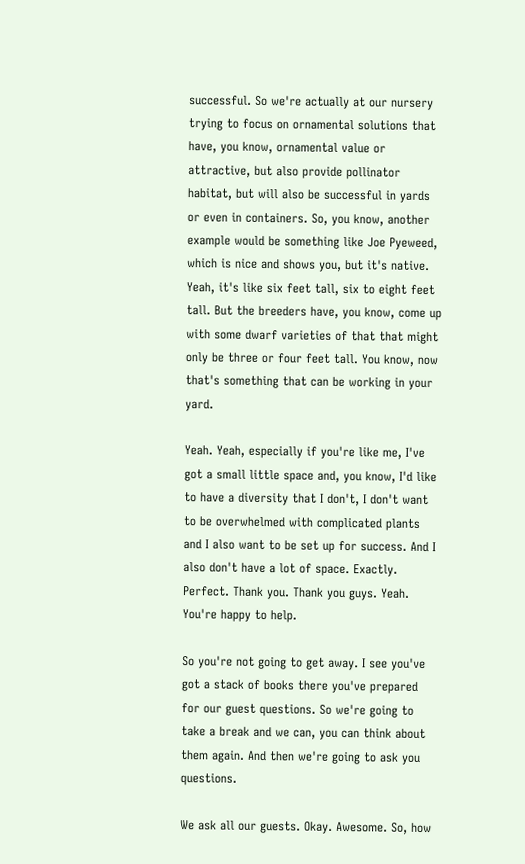successful. So we're actually at our nursery trying to focus on ornamental solutions that have, you know, ornamental value or attractive, but also provide pollinator habitat, but will also be successful in yards or even in containers. So, you know, another example would be something like Joe Pyeweed, which is nice and shows you, but it's native. Yeah, it's like six feet tall, six to eight feet tall. But the breeders have, you know, come up with some dwarf varieties of that that might only be three or four feet tall. You know, now that's something that can be working in your yard.

Yeah. Yeah, especially if you're like me, I've got a small little space and, you know, I'd like to have a diversity that I don't, I don't want to be overwhelmed with complicated plants and I also want to be set up for success. And I also don't have a lot of space. Exactly. Perfect. Thank you. Thank you guys. Yeah. You're happy to help.

So you're not going to get away. I see you've got a stack of books there you've prepared for our guest questions. So we're going to take a break and we can, you can think about them again. And then we're going to ask you questions.

We ask all our guests. Okay. Awesome. So, how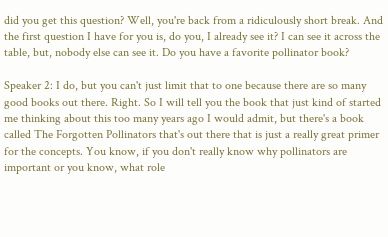did you get this question? Well, you're back from a ridiculously short break. And the first question I have for you is, do you, I already see it? I can see it across the table, but, nobody else can see it. Do you have a favorite pollinator book?

Speaker 2: I do, but you can't just limit that to one because there are so many good books out there. Right. So I will tell you the book that just kind of started me thinking about this too many years ago I would admit, but there's a book called The Forgotten Pollinators that's out there that is just a really great primer for the concepts. You know, if you don't really know why pollinators are important or you know, what role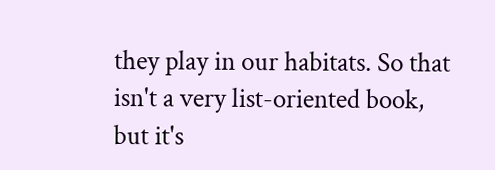they play in our habitats. So that isn't a very list-oriented book, but it's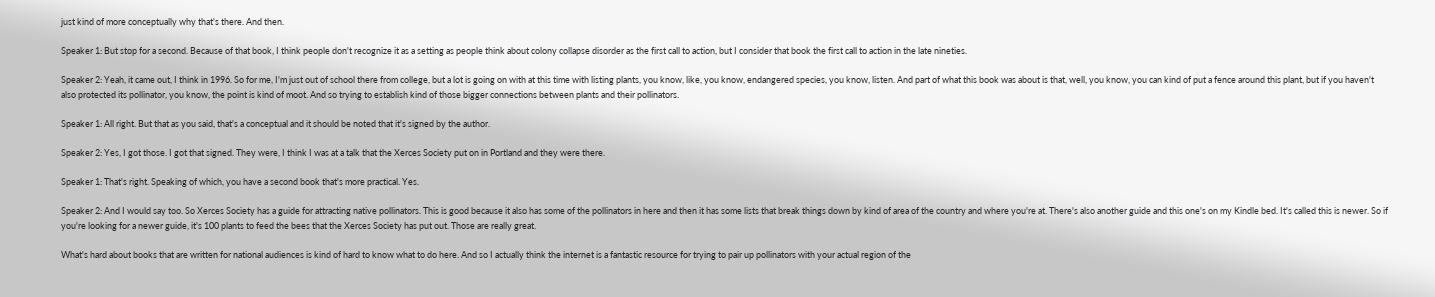just kind of more conceptually why that's there. And then.

Speaker 1: But stop for a second. Because of that book, I think people don't recognize it as a setting as people think about colony collapse disorder as the first call to action, but I consider that book the first call to action in the late nineties.

Speaker 2: Yeah, it came out, I think in 1996. So for me, I'm just out of school there from college, but a lot is going on with at this time with listing plants, you know, like, you know, endangered species, you know, listen. And part of what this book was about is that, well, you know, you can kind of put a fence around this plant, but if you haven't also protected its pollinator, you know, the point is kind of moot. And so trying to establish kind of those bigger connections between plants and their pollinators.

Speaker 1: All right. But that as you said, that's a conceptual and it should be noted that it's signed by the author.

Speaker 2: Yes, I got those. I got that signed. They were, I think I was at a talk that the Xerces Society put on in Portland and they were there.

Speaker 1: That's right. Speaking of which, you have a second book that's more practical. Yes.

Speaker 2: And I would say too. So Xerces Society has a guide for attracting native pollinators. This is good because it also has some of the pollinators in here and then it has some lists that break things down by kind of area of the country and where you're at. There's also another guide and this one's on my Kindle bed. It's called this is newer. So if you're looking for a newer guide, it's 100 plants to feed the bees that the Xerces Society has put out. Those are really great.

What's hard about books that are written for national audiences is kind of hard to know what to do here. And so I actually think the internet is a fantastic resource for trying to pair up pollinators with your actual region of the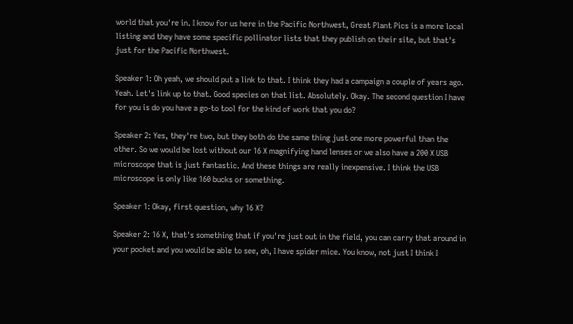world that you're in. I know for us here in the Pacific Northwest, Great Plant Pics is a more local listing and they have some specific pollinator lists that they publish on their site, but that's just for the Pacific Northwest.

Speaker 1: Oh yeah, we should put a link to that. I think they had a campaign a couple of years ago. Yeah. Let's link up to that. Good species on that list. Absolutely. Okay. The second question I have for you is do you have a go-to tool for the kind of work that you do?

Speaker 2: Yes, they're two, but they both do the same thing just one more powerful than the other. So we would be lost without our 16 X magnifying hand lenses or we also have a 200 X USB microscope that is just fantastic. And these things are really inexpensive. I think the USB microscope is only like 160 bucks or something.

Speaker 1: Okay, first question, why 16 X?

Speaker 2: 16 X, that's something that if you're just out in the field, you can carry that around in your pocket and you would be able to see, oh, I have spider mice. You know, not just I think I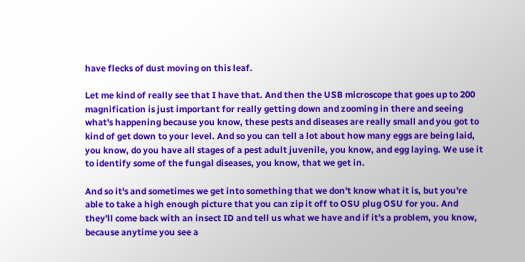have flecks of dust moving on this leaf.

Let me kind of really see that I have that. And then the USB microscope that goes up to 200 magnification is just important for really getting down and zooming in there and seeing what's happening because you know, these pests and diseases are really small and you got to kind of get down to your level. And so you can tell a lot about how many eggs are being laid, you know, do you have all stages of a pest adult juvenile, you know, and egg laying. We use it to identify some of the fungal diseases, you know, that we get in.

And so it's and sometimes we get into something that we don't know what it is, but you're able to take a high enough picture that you can zip it off to OSU plug OSU for you. And they'll come back with an insect ID and tell us what we have and if it's a problem, you know, because anytime you see a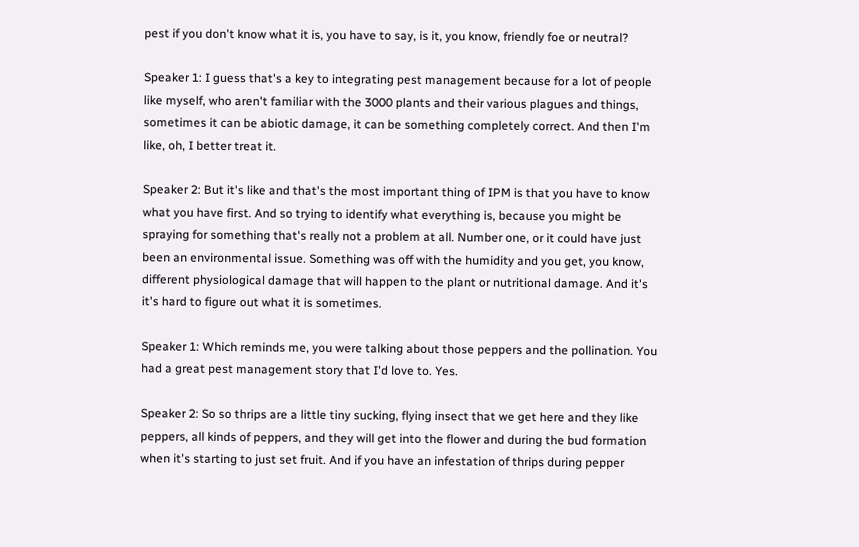pest if you don't know what it is, you have to say, is it, you know, friendly foe or neutral?

Speaker 1: I guess that's a key to integrating pest management because for a lot of people like myself, who aren't familiar with the 3000 plants and their various plagues and things, sometimes it can be abiotic damage, it can be something completely correct. And then I'm like, oh, I better treat it.

Speaker 2: But it's like and that's the most important thing of IPM is that you have to know what you have first. And so trying to identify what everything is, because you might be spraying for something that's really not a problem at all. Number one, or it could have just been an environmental issue. Something was off with the humidity and you get, you know, different physiological damage that will happen to the plant or nutritional damage. And it's it's hard to figure out what it is sometimes.

Speaker 1: Which reminds me, you were talking about those peppers and the pollination. You had a great pest management story that I'd love to. Yes.

Speaker 2: So so thrips are a little tiny sucking, flying insect that we get here and they like peppers, all kinds of peppers, and they will get into the flower and during the bud formation when it's starting to just set fruit. And if you have an infestation of thrips during pepper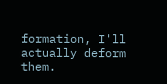formation, I'll actually deform them.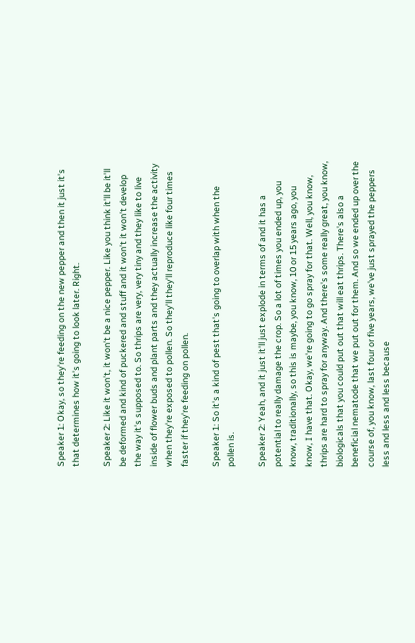Speaker 1: Okay, so they're feeding on the new pepper and then it just it's that determines how it's going to look later. Right.

Speaker 2: Like it won't, it won't be a nice pepper. Like you think it'll be it'll be deformed and kind of puckered and stuff and it won't it won't develop the way it's supposed to. So thrips are very, very tiny and they like to live inside of flower buds and plant parts and they actually increase the activity when they're exposed to pollen. So they'll they'll reproduce like four times faster if they're feeding on pollen.

Speaker 1: So it's a kind of pest that's going to overlap with when the pollen is.

Speaker 2: Yeah, and it just it'll just explode in terms of and it has a potential to really damage the crop. So a lot of times you ended up, you know, traditionally, so this is maybe, you know, 10 or 15 years ago, you know, I have that. Okay, we're going to go spray for that. Well, you know, thrips are hard to spray for anyway. And there's some really great, you know, biologicals that you could put out that will eat thrips. There's also a beneficial nematode that we put out for them. And so we ended up over the course of, you know, last four or five years, we've just sprayed the peppers less and less and less because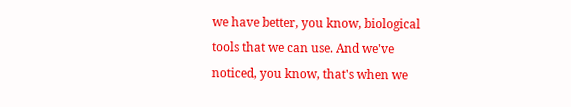we have better, you know, biological tools that we can use. And we've noticed, you know, that's when we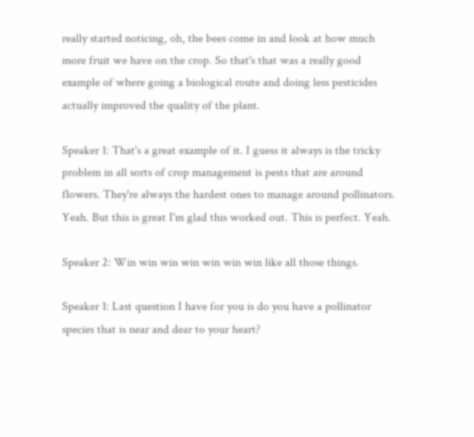really started noticing, oh, the bees come in and look at how much more fruit we have on the crop. So that's that was a really good example of where going a biological route and doing less pesticides actually improved the quality of the plant.

Speaker 1: That's a great example of it. I guess it always is the tricky problem in all sorts of crop management is pests that are around flowers. They're always the hardest ones to manage around pollinators. Yeah. But this is great I'm glad this worked out. This is perfect. Yeah.

Speaker 2: Win win win win win win win like all those things.

Speaker 1: Last question I have for you is do you have a pollinator species that is near and dear to your heart?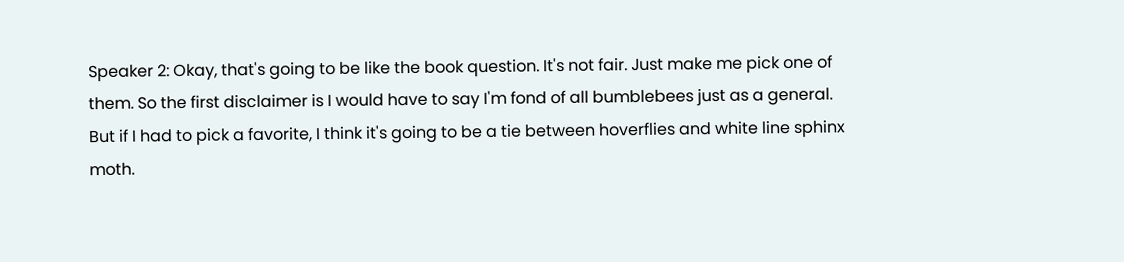Speaker 2: Okay, that's going to be like the book question. It's not fair. Just make me pick one of them. So the first disclaimer is I would have to say I'm fond of all bumblebees just as a general. But if I had to pick a favorite, I think it's going to be a tie between hoverflies and white line sphinx moth.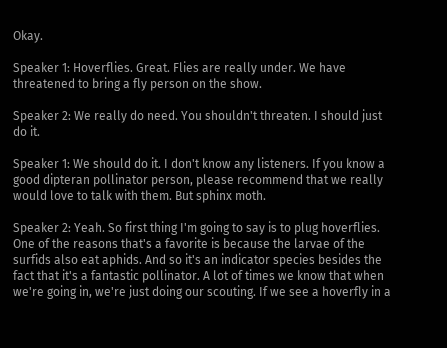Okay.

Speaker 1: Hoverflies. Great. Flies are really under. We have threatened to bring a fly person on the show.

Speaker 2: We really do need. You shouldn't threaten. I should just do it.

Speaker 1: We should do it. I don't know any listeners. If you know a good dipteran pollinator person, please recommend that we really would love to talk with them. But sphinx moth.

Speaker 2: Yeah. So first thing I'm going to say is to plug hoverflies. One of the reasons that's a favorite is because the larvae of the surfids also eat aphids. And so it's an indicator species besides the fact that it's a fantastic pollinator. A lot of times we know that when we're going in, we're just doing our scouting. If we see a hoverfly in a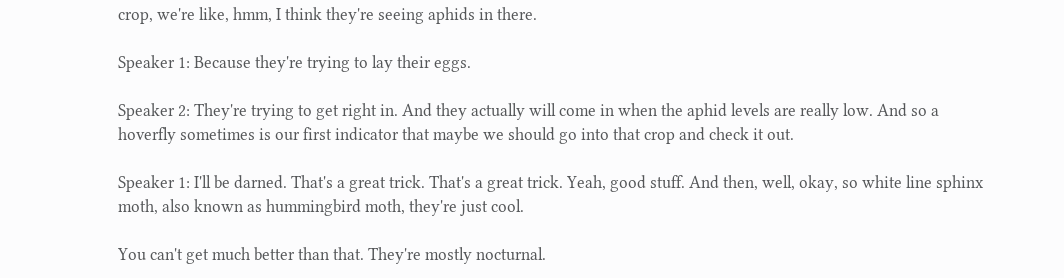crop, we're like, hmm, I think they're seeing aphids in there.

Speaker 1: Because they're trying to lay their eggs.

Speaker 2: They're trying to get right in. And they actually will come in when the aphid levels are really low. And so a hoverfly sometimes is our first indicator that maybe we should go into that crop and check it out.

Speaker 1: I'll be darned. That's a great trick. That's a great trick. Yeah, good stuff. And then, well, okay, so white line sphinx moth, also known as hummingbird moth, they're just cool.

You can't get much better than that. They're mostly nocturnal.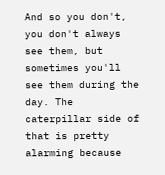And so you don't, you don't always see them, but sometimes you'll see them during the day. The caterpillar side of that is pretty alarming because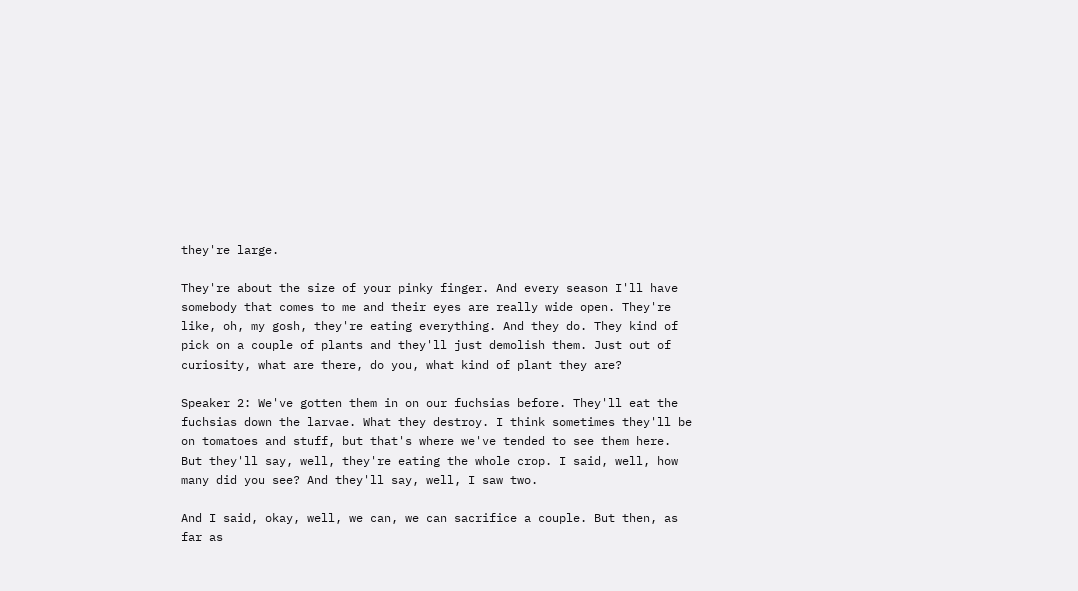they're large.

They're about the size of your pinky finger. And every season I'll have somebody that comes to me and their eyes are really wide open. They're like, oh, my gosh, they're eating everything. And they do. They kind of pick on a couple of plants and they'll just demolish them. Just out of curiosity, what are there, do you, what kind of plant they are?

Speaker 2: We've gotten them in on our fuchsias before. They'll eat the fuchsias down the larvae. What they destroy. I think sometimes they'll be on tomatoes and stuff, but that's where we've tended to see them here. But they'll say, well, they're eating the whole crop. I said, well, how many did you see? And they'll say, well, I saw two.

And I said, okay, well, we can, we can sacrifice a couple. But then, as far as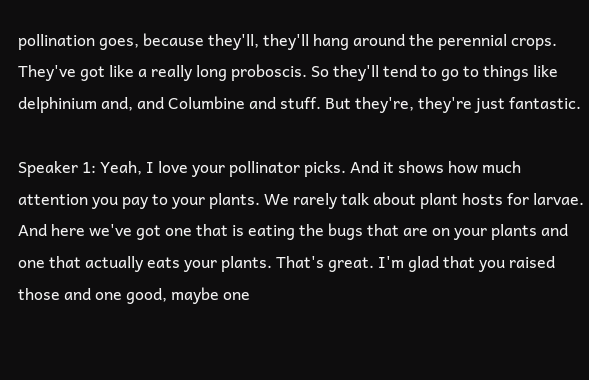pollination goes, because they'll, they'll hang around the perennial crops. They've got like a really long proboscis. So they'll tend to go to things like delphinium and, and Columbine and stuff. But they're, they're just fantastic.

Speaker 1: Yeah, I love your pollinator picks. And it shows how much attention you pay to your plants. We rarely talk about plant hosts for larvae. And here we've got one that is eating the bugs that are on your plants and one that actually eats your plants. That's great. I'm glad that you raised those and one good, maybe one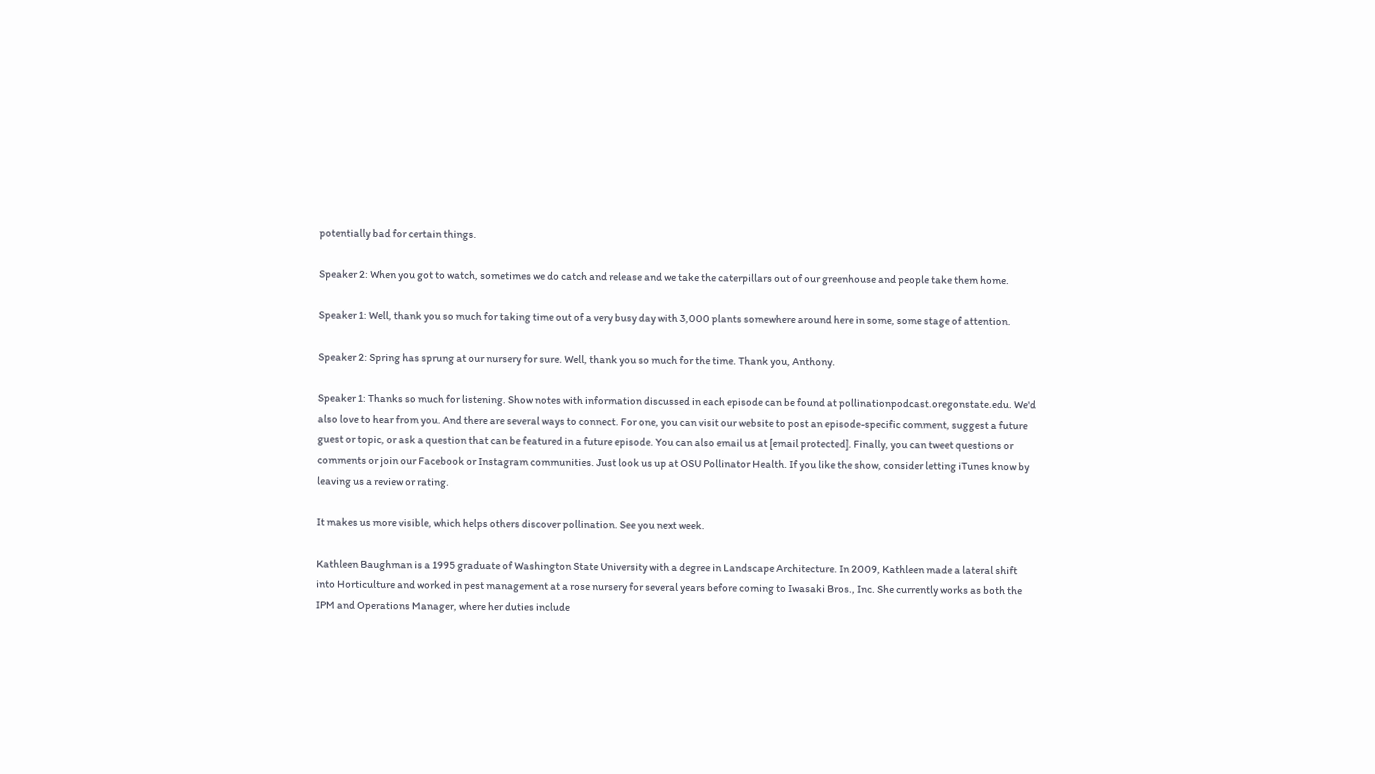potentially bad for certain things.

Speaker 2: When you got to watch, sometimes we do catch and release and we take the caterpillars out of our greenhouse and people take them home.

Speaker 1: Well, thank you so much for taking time out of a very busy day with 3,000 plants somewhere around here in some, some stage of attention.

Speaker 2: Spring has sprung at our nursery for sure. Well, thank you so much for the time. Thank you, Anthony.

Speaker 1: Thanks so much for listening. Show notes with information discussed in each episode can be found at pollinationpodcast.oregonstate.edu. We'd also love to hear from you. And there are several ways to connect. For one, you can visit our website to post an episode-specific comment, suggest a future guest or topic, or ask a question that can be featured in a future episode. You can also email us at [email protected]. Finally, you can tweet questions or comments or join our Facebook or Instagram communities. Just look us up at OSU Pollinator Health. If you like the show, consider letting iTunes know by leaving us a review or rating.

It makes us more visible, which helps others discover pollination. See you next week.

Kathleen Baughman is a 1995 graduate of Washington State University with a degree in Landscape Architecture. In 2009, Kathleen made a lateral shift into Horticulture and worked in pest management at a rose nursery for several years before coming to Iwasaki Bros., Inc. She currently works as both the IPM and Operations Manager, where her duties include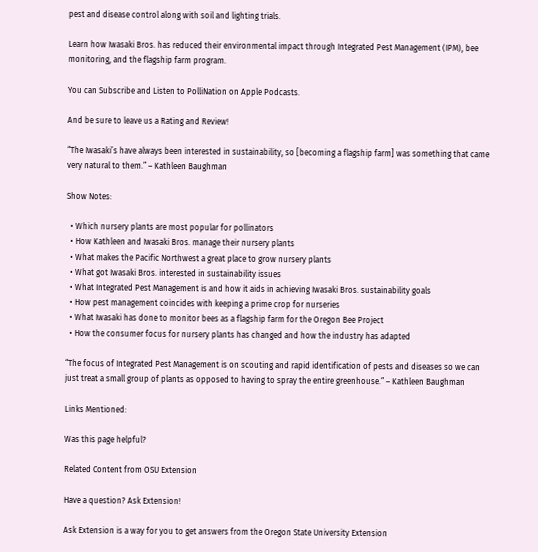pest and disease control along with soil and lighting trials.

Learn how Iwasaki Bros. has reduced their environmental impact through Integrated Pest Management (IPM), bee monitoring, and the flagship farm program.

You can Subscribe and Listen to PolliNation on Apple Podcasts.

And be sure to leave us a Rating and Review!

“The Iwasaki’s have always been interested in sustainability, so [becoming a flagship farm] was something that came very natural to them.” – Kathleen Baughman

Show Notes:

  • Which nursery plants are most popular for pollinators
  • How Kathleen and Iwasaki Bros. manage their nursery plants
  • What makes the Pacific Northwest a great place to grow nursery plants
  • What got Iwasaki Bros. interested in sustainability issues
  • What Integrated Pest Management is and how it aids in achieving Iwasaki Bros. sustainability goals
  • How pest management coincides with keeping a prime crop for nurseries
  • What Iwasaki has done to monitor bees as a flagship farm for the Oregon Bee Project
  • How the consumer focus for nursery plants has changed and how the industry has adapted

“The focus of Integrated Pest Management is on scouting and rapid identification of pests and diseases so we can just treat a small group of plants as opposed to having to spray the entire greenhouse.” – Kathleen Baughman

Links Mentioned:

Was this page helpful?

Related Content from OSU Extension

Have a question? Ask Extension!

Ask Extension is a way for you to get answers from the Oregon State University Extension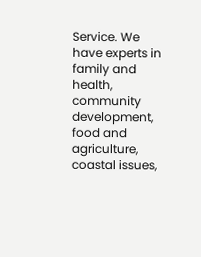Service. We have experts in family and health, community development, food and agriculture, coastal issues,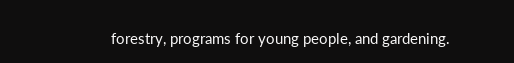forestry, programs for young people, and gardening.